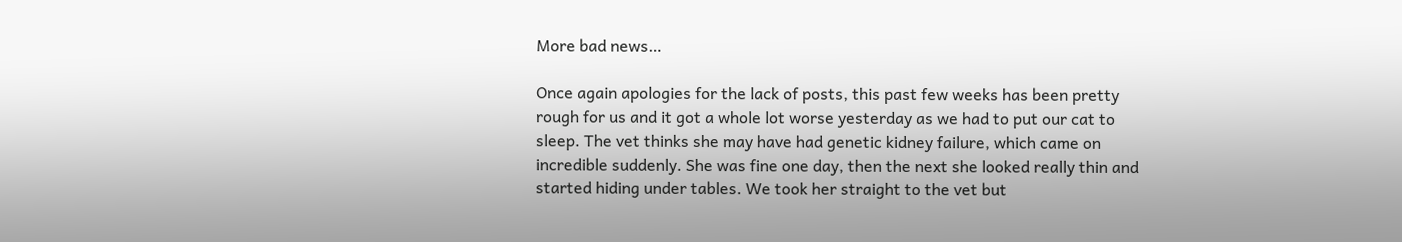More bad news…

Once again apologies for the lack of posts, this past few weeks has been pretty rough for us and it got a whole lot worse yesterday as we had to put our cat to sleep. The vet thinks she may have had genetic kidney failure, which came on incredible suddenly. She was fine one day, then the next she looked really thin and started hiding under tables. We took her straight to the vet but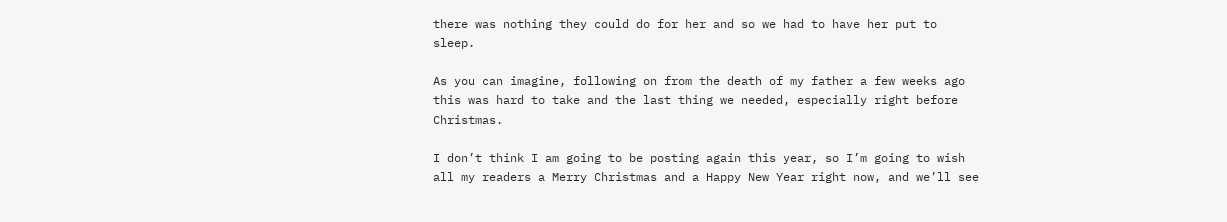there was nothing they could do for her and so we had to have her put to sleep.

As you can imagine, following on from the death of my father a few weeks ago this was hard to take and the last thing we needed, especially right before Christmas.

I don’t think I am going to be posting again this year, so I’m going to wish all my readers a Merry Christmas and a Happy New Year right now, and we’ll see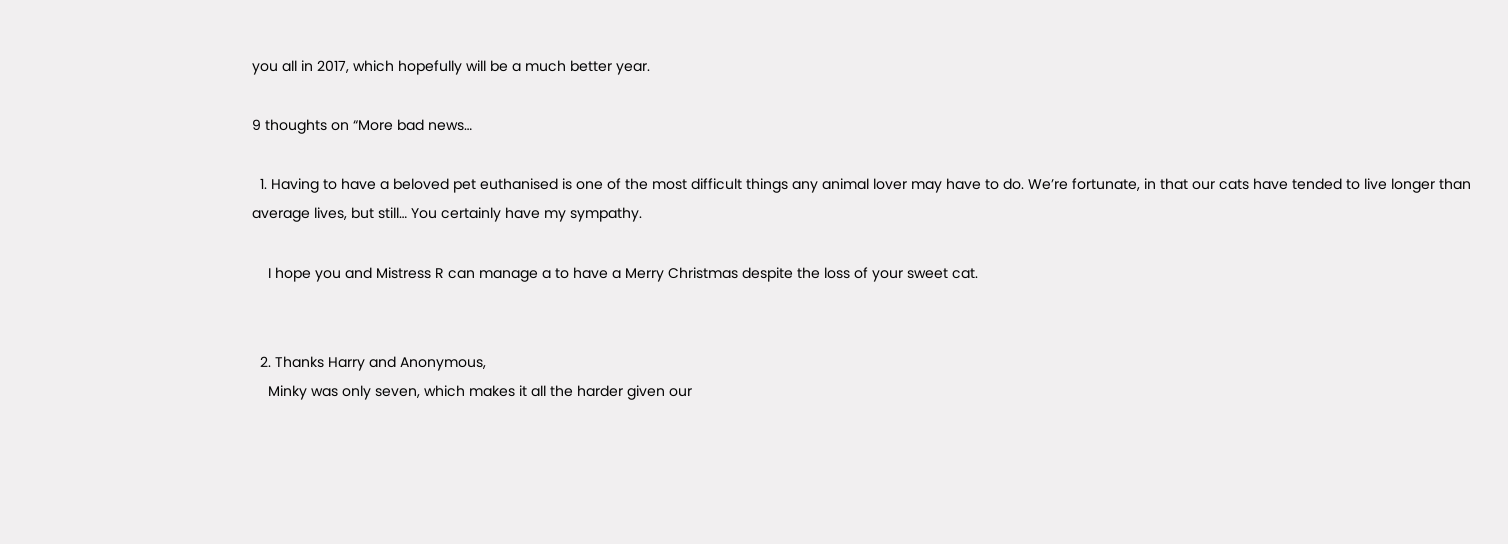you all in 2017, which hopefully will be a much better year.

9 thoughts on “More bad news…

  1. Having to have a beloved pet euthanised is one of the most difficult things any animal lover may have to do. We’re fortunate, in that our cats have tended to live longer than average lives, but still… You certainly have my sympathy.

    I hope you and Mistress R can manage a to have a Merry Christmas despite the loss of your sweet cat.


  2. Thanks Harry and Anonymous,
    Minky was only seven, which makes it all the harder given our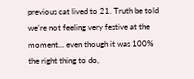previous cat lived to 21. Truth be told we’re not feeling very festive at the moment… even though it was 100% the right thing to do,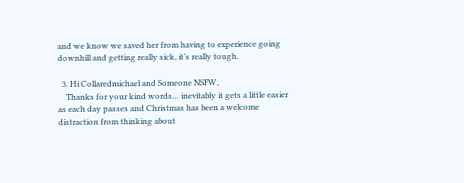and we know we saved her from having to experience going downhill and getting really sick, it’s really tough.

  3. Hi Collaredmichael and Someone NSFW,
    Thanks for your kind words… inevitably it gets a little easier as each day passes and Christmas has been a welcome distraction from thinking about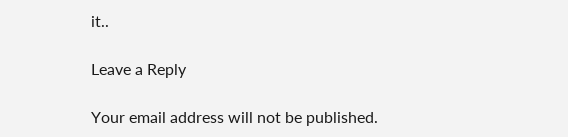it..

Leave a Reply

Your email address will not be published.